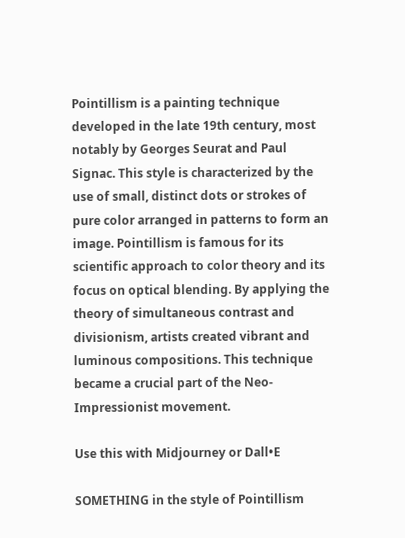Pointillism is a painting technique developed in the late 19th century, most notably by Georges Seurat and Paul Signac. This style is characterized by the use of small, distinct dots or strokes of pure color arranged in patterns to form an image. Pointillism is famous for its scientific approach to color theory and its focus on optical blending. By applying the theory of simultaneous contrast and divisionism, artists created vibrant and luminous compositions. This technique became a crucial part of the Neo-Impressionist movement.

Use this with Midjourney or Dall•E

SOMETHING in the style of Pointillism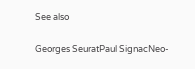See also

Georges SeuratPaul SignacNeo-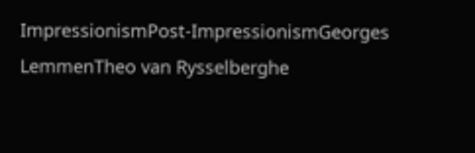ImpressionismPost-ImpressionismGeorges LemmenTheo van Rysselberghe